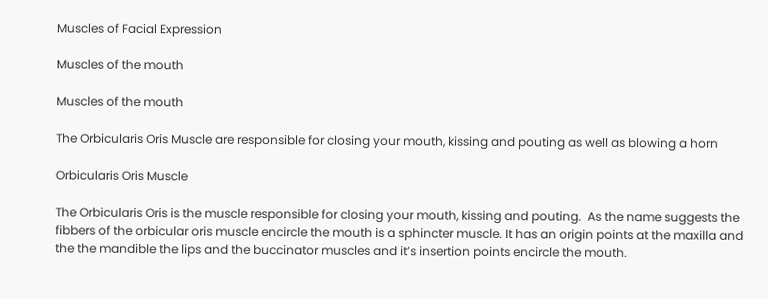Muscles of Facial Expression

Muscles of the mouth

Muscles of the mouth

The Orbicularis Oris Muscle are responsible for closing your mouth, kissing and pouting as well as blowing a horn

Orbicularis Oris Muscle

The Orbicularis Oris is the muscle responsible for closing your mouth, kissing and pouting.  As the name suggests the fibbers of the orbicular oris muscle encircle the mouth is a sphincter muscle. It has an origin points at the maxilla and the the mandible the lips and the buccinator muscles and it’s insertion points encircle the mouth.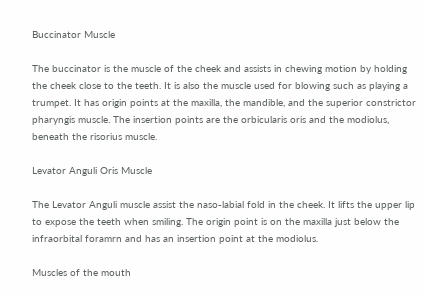Buccinator Muscle

The buccinator is the muscle of the cheek and assists in chewing motion by holding the cheek close to the teeth. It is also the muscle used for blowing such as playing a trumpet. It has origin points at the maxilla, the mandible, and the superior constrictor pharyngis muscle. The insertion points are the orbicularis oris and the modiolus, beneath the risorius muscle.

Levator Anguli Oris Muscle

The Levator Anguli muscle assist the naso-labial fold in the cheek. It lifts the upper lip to expose the teeth when smiling. The origin point is on the maxilla just below the infraorbital foramrn and has an insertion point at the modiolus.

Muscles of the mouth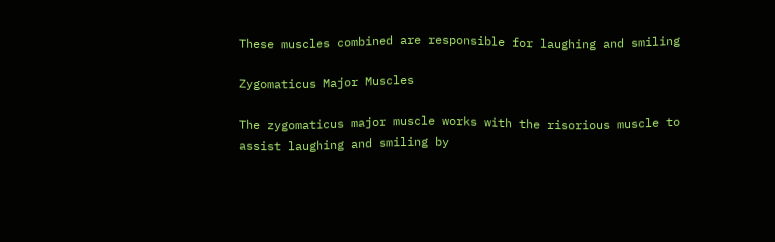These muscles combined are responsible for laughing and smiling

Zygomaticus Major Muscles

The zygomaticus major muscle works with the risorious muscle to assist laughing and smiling by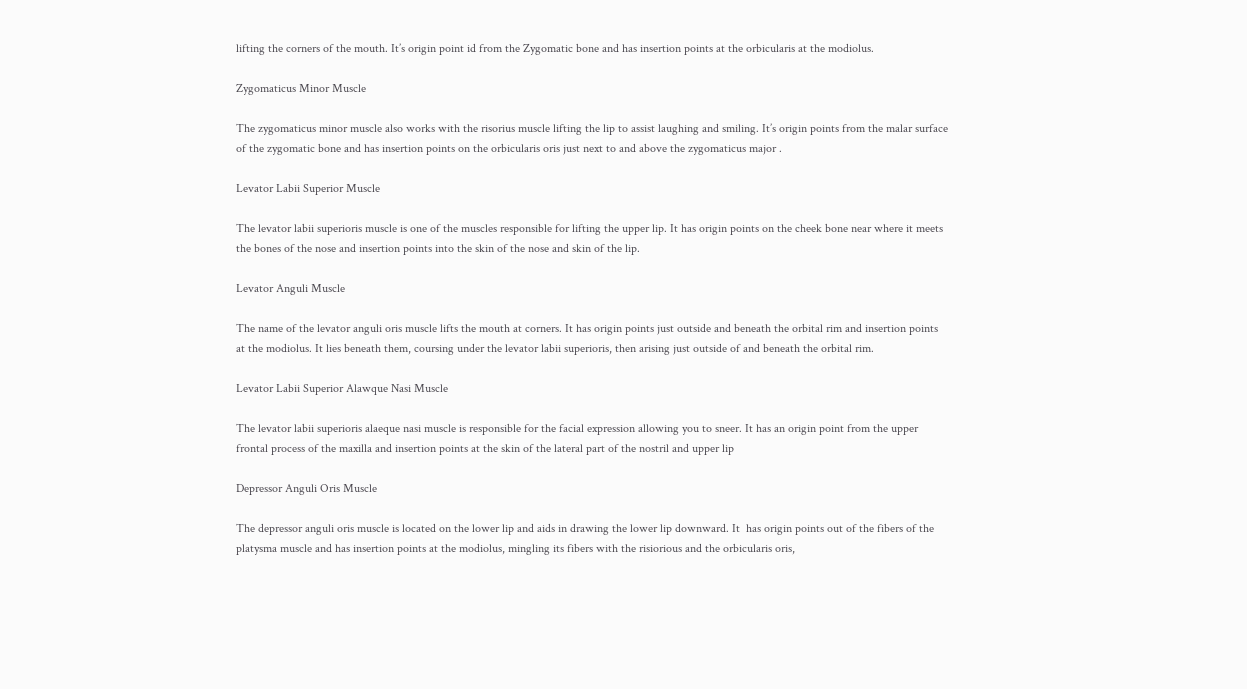lifting the corners of the mouth. It’s origin point id from the Zygomatic bone and has insertion points at the orbicularis at the modiolus.

Zygomaticus Minor Muscle

The zygomaticus minor muscle also works with the risorius muscle lifting the lip to assist laughing and smiling. It’s origin points from the malar surface of the zygomatic bone and has insertion points on the orbicularis oris just next to and above the zygomaticus major .

Levator Labii Superior Muscle

The levator labii superioris muscle is one of the muscles responsible for lifting the upper lip. It has origin points on the cheek bone near where it meets the bones of the nose and insertion points into the skin of the nose and skin of the lip.

Levator Anguli Muscle

The name of the levator anguli oris muscle lifts the mouth at corners. It has origin points just outside and beneath the orbital rim and insertion points  at the modiolus. It lies beneath them, coursing under the levator labii superioris, then arising just outside of and beneath the orbital rim.

Levator Labii Superior Alawque Nasi Muscle

The levator labii superioris alaeque nasi muscle is responsible for the facial expression allowing you to sneer. It has an origin point from the upper frontal process of the maxilla and insertion points at the skin of the lateral part of the nostril and upper lip

Depressor Anguli Oris Muscle

The depressor anguli oris muscle is located on the lower lip and aids in drawing the lower lip downward. It  has origin points out of the fibers of the platysma muscle and has insertion points at the modiolus, mingling its fibers with the risiorious and the orbicularis oris,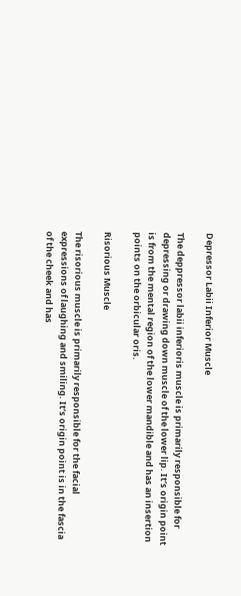Depressor Labii Inferior Muscle

The deppressor labii inferioris muscle is primarily responsible for depressing or drawing down muscle of the lower lip. It’s origin point is from the mental region of the lower mandible and has an insertion points on the orbicular oris.

Risorious Muscle

The risorious muscle is primarily responsible for the facial expressions of laughing and smiling. It’s origin point is in the fascia of the cheek and has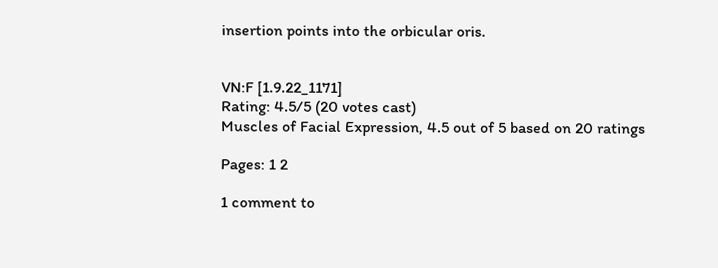insertion points into the orbicular oris.


VN:F [1.9.22_1171]
Rating: 4.5/5 (20 votes cast)
Muscles of Facial Expression, 4.5 out of 5 based on 20 ratings

Pages: 1 2

1 comment to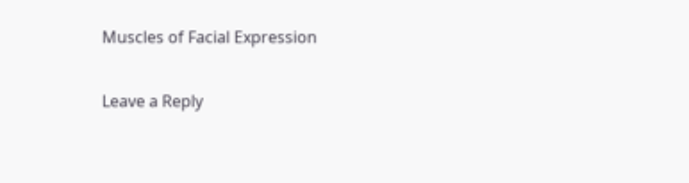Muscles of Facial Expression

Leave a Reply